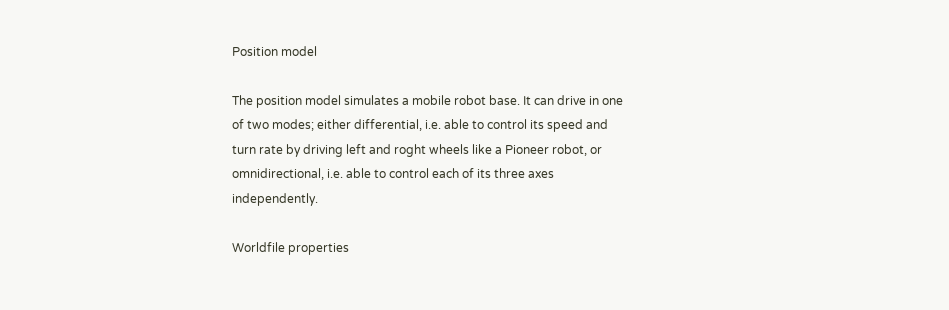Position model

The position model simulates a mobile robot base. It can drive in one of two modes; either differential, i.e. able to control its speed and turn rate by driving left and roght wheels like a Pioneer robot, or omnidirectional, i.e. able to control each of its three axes independently.

Worldfile properties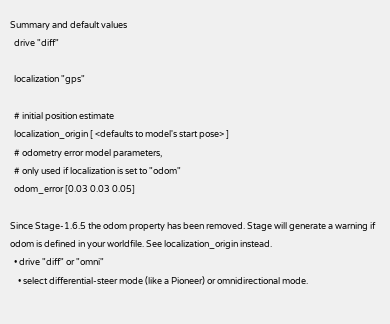Summary and default values
  drive "diff"

  localization "gps"

  # initial position estimate
  localization_origin [ <defaults to model's start pose> ]
  # odometry error model parameters,
  # only used if localization is set to "odom"
  odom_error [0.03 0.03 0.05]

Since Stage-1.6.5 the odom property has been removed. Stage will generate a warning if odom is defined in your worldfile. See localization_origin instead.
  • drive "diff" or "omni"
    • select differential-steer mode (like a Pioneer) or omnidirectional mode.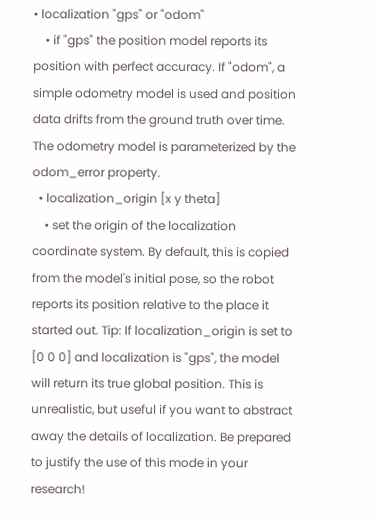• localization "gps" or "odom"
    • if "gps" the position model reports its position with perfect accuracy. If "odom", a simple odometry model is used and position data drifts from the ground truth over time. The odometry model is parameterized by the odom_error property.
  • localization_origin [x y theta]
    • set the origin of the localization coordinate system. By default, this is copied from the model's initial pose, so the robot reports its position relative to the place it started out. Tip: If localization_origin is set to [0 0 0] and localization is "gps", the model will return its true global position. This is unrealistic, but useful if you want to abstract away the details of localization. Be prepared to justify the use of this mode in your research!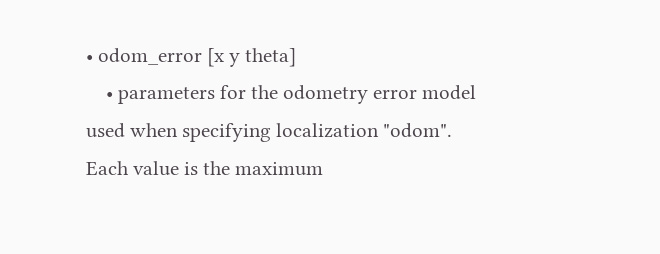• odom_error [x y theta]
    • parameters for the odometry error model used when specifying localization "odom". Each value is the maximum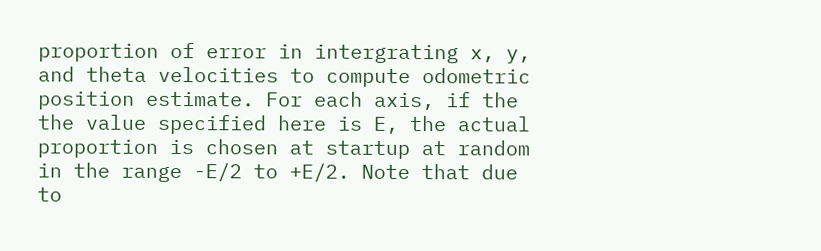proportion of error in intergrating x, y, and theta velocities to compute odometric position estimate. For each axis, if the the value specified here is E, the actual proportion is chosen at startup at random in the range -E/2 to +E/2. Note that due to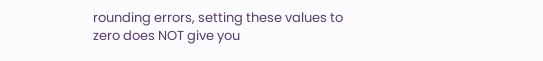rounding errors, setting these values to zero does NOT give you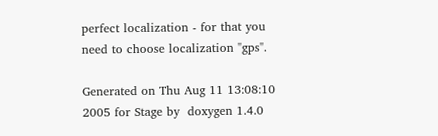perfect localization - for that you need to choose localization "gps".

Generated on Thu Aug 11 13:08:10 2005 for Stage by  doxygen 1.4.0